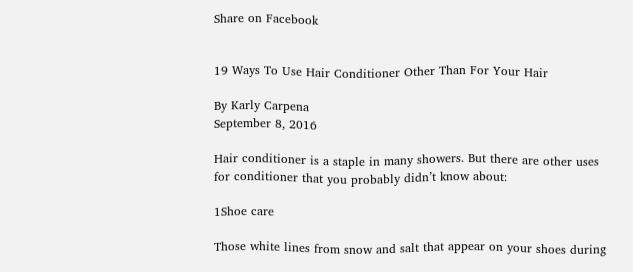Share on Facebook


19 Ways To Use Hair Conditioner Other Than For Your Hair

By Karly Carpena
September 8, 2016

Hair conditioner is a staple in many showers. But there are other uses for conditioner that you probably didn’t know about:

1Shoe care

Those white lines from snow and salt that appear on your shoes during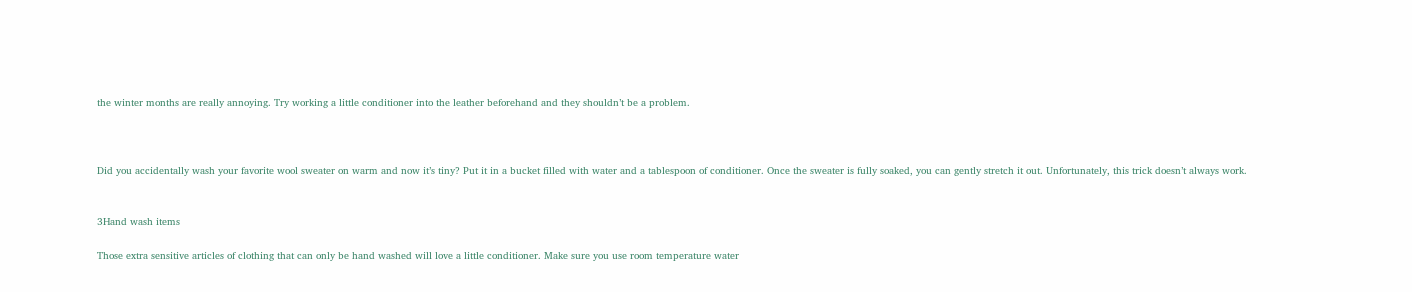the winter months are really annoying. Try working a little conditioner into the leather beforehand and they shouldn’t be a problem.



Did you accidentally wash your favorite wool sweater on warm and now it’s tiny? Put it in a bucket filled with water and a tablespoon of conditioner. Once the sweater is fully soaked, you can gently stretch it out. Unfortunately, this trick doesn’t always work.


3Hand wash items

Those extra sensitive articles of clothing that can only be hand washed will love a little conditioner. Make sure you use room temperature water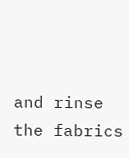and rinse the fabrics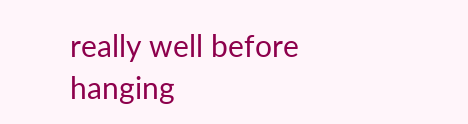really well before hanging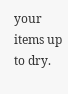your items up to dry.